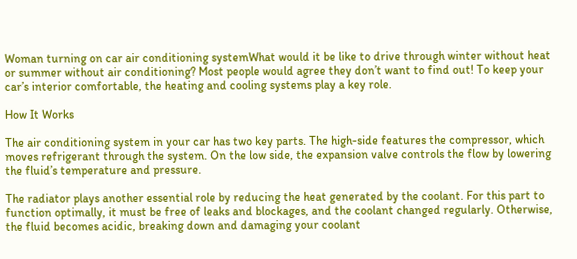Woman turning on car air conditioning systemWhat would it be like to drive through winter without heat or summer without air conditioning? Most people would agree they don’t want to find out! To keep your car’s interior comfortable, the heating and cooling systems play a key role.

How It Works

The air conditioning system in your car has two key parts. The high-side features the compressor, which moves refrigerant through the system. On the low side, the expansion valve controls the flow by lowering the fluid’s temperature and pressure.

The radiator plays another essential role by reducing the heat generated by the coolant. For this part to function optimally, it must be free of leaks and blockages, and the coolant changed regularly. Otherwise, the fluid becomes acidic, breaking down and damaging your coolant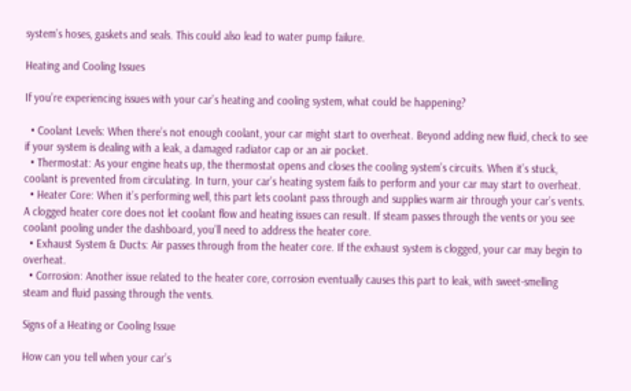system’s hoses, gaskets and seals. This could also lead to water pump failure.

Heating and Cooling Issues

If you’re experiencing issues with your car’s heating and cooling system, what could be happening?

  • Coolant Levels: When there’s not enough coolant, your car might start to overheat. Beyond adding new fluid, check to see if your system is dealing with a leak, a damaged radiator cap or an air pocket.
  • Thermostat: As your engine heats up, the thermostat opens and closes the cooling system’s circuits. When it’s stuck, coolant is prevented from circulating. In turn, your car’s heating system fails to perform and your car may start to overheat.
  • Heater Core: When it’s performing well, this part lets coolant pass through and supplies warm air through your car’s vents. A clogged heater core does not let coolant flow and heating issues can result. If steam passes through the vents or you see coolant pooling under the dashboard, you’ll need to address the heater core.
  • Exhaust System & Ducts: Air passes through from the heater core. If the exhaust system is clogged, your car may begin to overheat.
  • Corrosion: Another issue related to the heater core, corrosion eventually causes this part to leak, with sweet-smelling steam and fluid passing through the vents.

Signs of a Heating or Cooling Issue

How can you tell when your car’s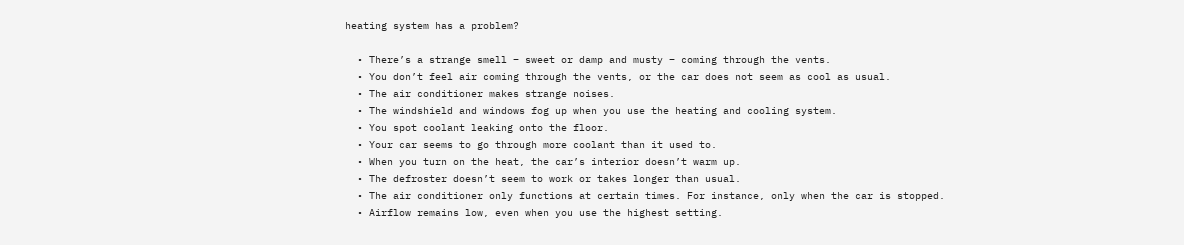heating system has a problem?

  • There’s a strange smell – sweet or damp and musty – coming through the vents.
  • You don’t feel air coming through the vents, or the car does not seem as cool as usual.
  • The air conditioner makes strange noises.
  • The windshield and windows fog up when you use the heating and cooling system.
  • You spot coolant leaking onto the floor.
  • Your car seems to go through more coolant than it used to.
  • When you turn on the heat, the car’s interior doesn’t warm up.
  • The defroster doesn’t seem to work or takes longer than usual.
  • The air conditioner only functions at certain times. For instance, only when the car is stopped.
  • Airflow remains low, even when you use the highest setting.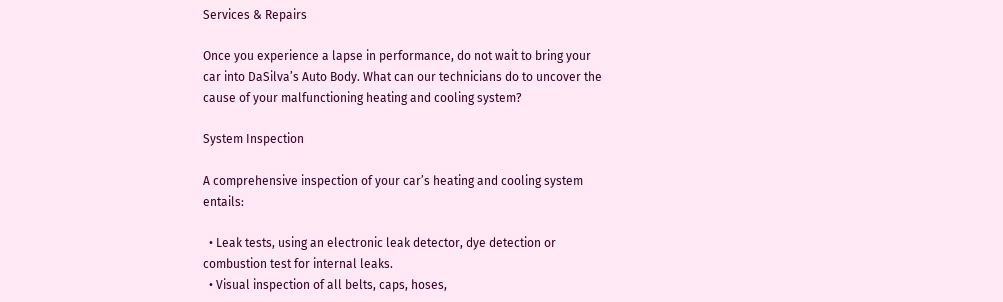Services & Repairs

Once you experience a lapse in performance, do not wait to bring your car into DaSilva’s Auto Body. What can our technicians do to uncover the cause of your malfunctioning heating and cooling system?

System Inspection

A comprehensive inspection of your car’s heating and cooling system entails:

  • Leak tests, using an electronic leak detector, dye detection or combustion test for internal leaks.
  • Visual inspection of all belts, caps, hoses,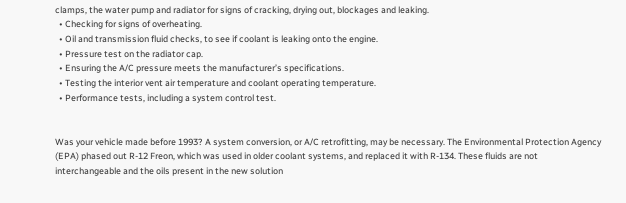clamps, the water pump and radiator for signs of cracking, drying out, blockages and leaking.
  • Checking for signs of overheating.
  • Oil and transmission fluid checks, to see if coolant is leaking onto the engine.
  • Pressure test on the radiator cap.
  • Ensuring the A/C pressure meets the manufacturer’s specifications.
  • Testing the interior vent air temperature and coolant operating temperature.
  • Performance tests, including a system control test.


Was your vehicle made before 1993? A system conversion, or A/C retrofitting, may be necessary. The Environmental Protection Agency (EPA) phased out R-12 Freon, which was used in older coolant systems, and replaced it with R-134. These fluids are not interchangeable and the oils present in the new solution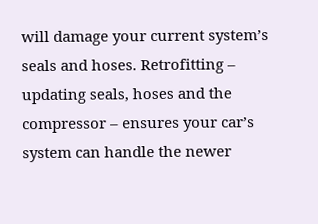will damage your current system’s seals and hoses. Retrofitting – updating seals, hoses and the compressor – ensures your car’s system can handle the newer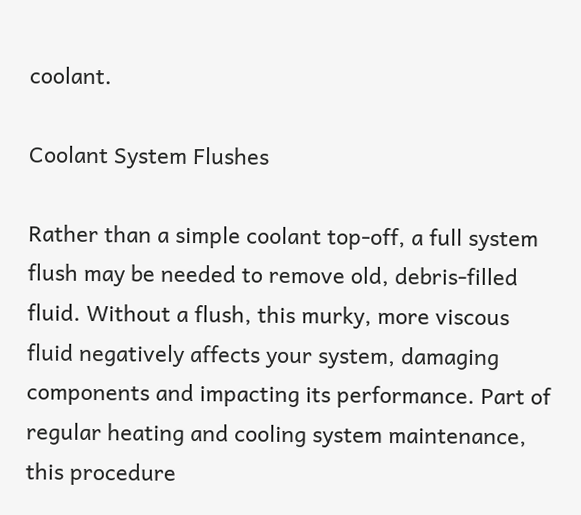coolant.

Coolant System Flushes

Rather than a simple coolant top-off, a full system flush may be needed to remove old, debris-filled fluid. Without a flush, this murky, more viscous fluid negatively affects your system, damaging components and impacting its performance. Part of regular heating and cooling system maintenance, this procedure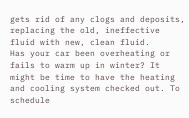gets rid of any clogs and deposits, replacing the old, ineffective fluid with new, clean fluid.
Has your car been overheating or fails to warm up in winter? It might be time to have the heating and cooling system checked out. To schedule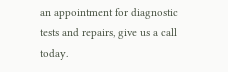an appointment for diagnostic tests and repairs, give us a call today.